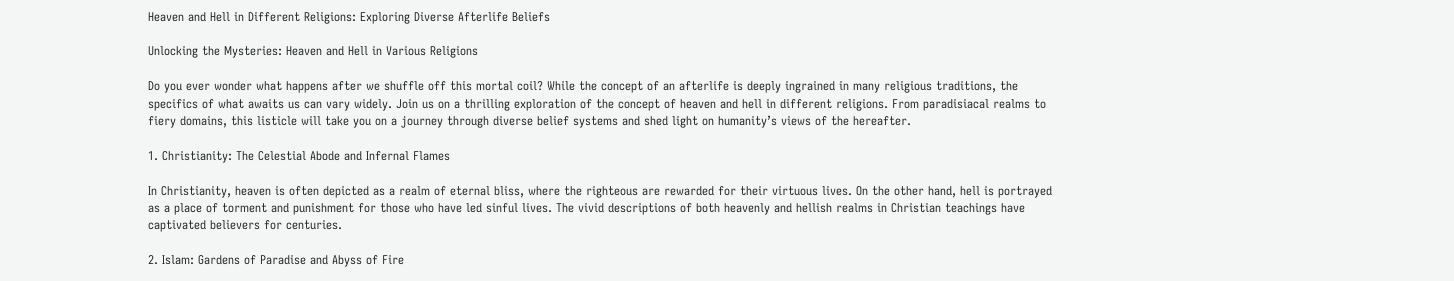Heaven and Hell in Different Religions: Exploring Diverse Afterlife Beliefs

Unlocking the Mysteries: Heaven and Hell in Various Religions

Do you ever wonder what happens after we shuffle off this mortal coil? While the concept of an afterlife is deeply ingrained in many religious traditions, the specifics of what awaits us can vary widely. Join us on a thrilling exploration of the concept of heaven and hell in different religions. From paradisiacal realms to fiery domains, this listicle will take you on a journey through diverse belief systems and shed light on humanity’s views of the hereafter.

1. Christianity: The Celestial Abode and Infernal Flames

In Christianity, heaven is often depicted as a realm of eternal bliss, where the righteous are rewarded for their virtuous lives. On the other hand, hell is portrayed as a place of torment and punishment for those who have led sinful lives. The vivid descriptions of both heavenly and hellish realms in Christian teachings have captivated believers for centuries.

2. Islam: Gardens of Paradise and Abyss of Fire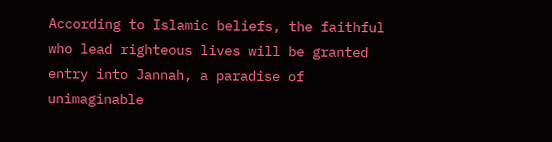According to Islamic beliefs, the faithful who lead righteous lives will be granted entry into Jannah, a paradise of unimaginable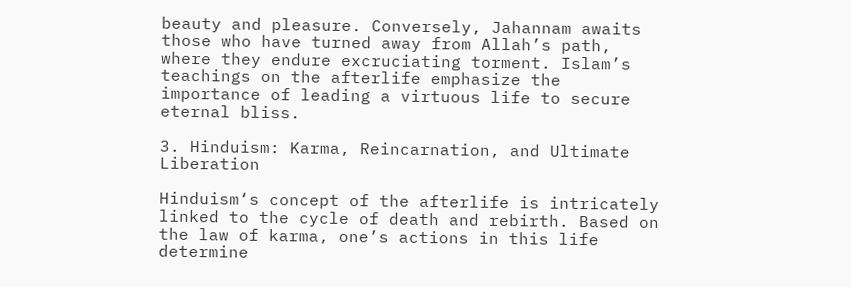beauty and pleasure. Conversely, Jahannam awaits those who have turned away from Allah’s path, where they endure excruciating torment. Islam’s teachings on the afterlife emphasize the importance of leading a virtuous life to secure eternal bliss.

3. Hinduism: Karma, Reincarnation, and Ultimate Liberation

Hinduism‘s concept of the afterlife is intricately linked to the cycle of death and rebirth. Based on the law of karma, one’s actions in this life determine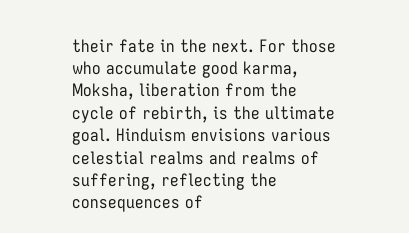their fate in the next. For those who accumulate good karma, Moksha, liberation from the cycle of rebirth, is the ultimate goal. Hinduism envisions various celestial realms and realms of suffering, reflecting the consequences of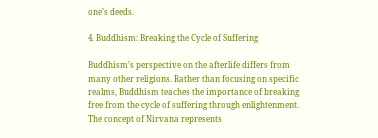one’s deeds.

4. Buddhism: Breaking the Cycle of Suffering

Buddhism’s perspective on the afterlife differs from many other religions. Rather than focusing on specific realms, Buddhism teaches the importance of breaking free from the cycle of suffering through enlightenment. The concept of Nirvana represents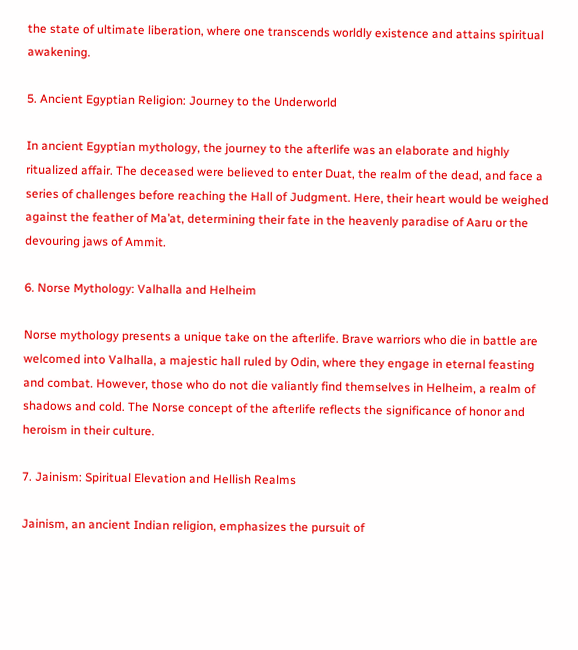the state of ultimate liberation, where one transcends worldly existence and attains spiritual awakening.

5. Ancient Egyptian Religion: Journey to the Underworld

In ancient Egyptian mythology, the journey to the afterlife was an elaborate and highly ritualized affair. The deceased were believed to enter Duat, the realm of the dead, and face a series of challenges before reaching the Hall of Judgment. Here, their heart would be weighed against the feather of Ma’at, determining their fate in the heavenly paradise of Aaru or the devouring jaws of Ammit.

6. Norse Mythology: Valhalla and Helheim

Norse mythology presents a unique take on the afterlife. Brave warriors who die in battle are welcomed into Valhalla, a majestic hall ruled by Odin, where they engage in eternal feasting and combat. However, those who do not die valiantly find themselves in Helheim, a realm of shadows and cold. The Norse concept of the afterlife reflects the significance of honor and heroism in their culture.

7. Jainism: Spiritual Elevation and Hellish Realms

Jainism, an ancient Indian religion, emphasizes the pursuit of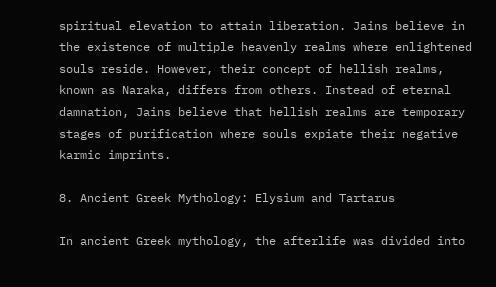spiritual elevation to attain liberation. Jains believe in the existence of multiple heavenly realms where enlightened souls reside. However, their concept of hellish realms, known as Naraka, differs from others. Instead of eternal damnation, Jains believe that hellish realms are temporary stages of purification where souls expiate their negative karmic imprints.

8. Ancient Greek Mythology: Elysium and Tartarus

In ancient Greek mythology, the afterlife was divided into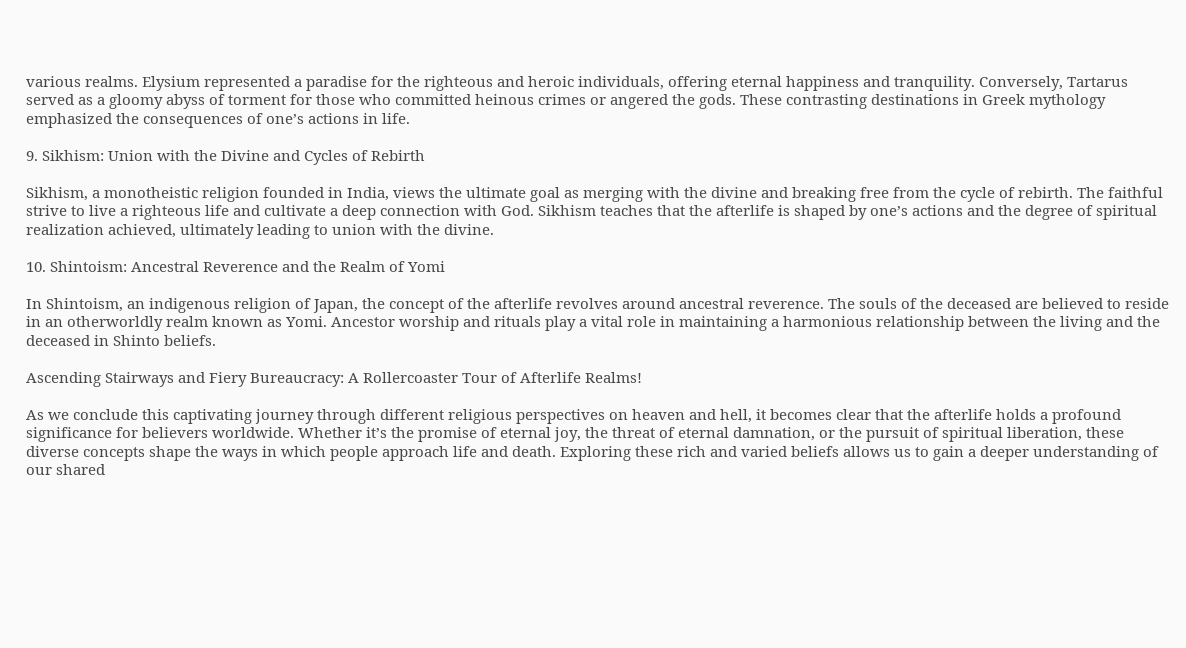various realms. Elysium represented a paradise for the righteous and heroic individuals, offering eternal happiness and tranquility. Conversely, Tartarus served as a gloomy abyss of torment for those who committed heinous crimes or angered the gods. These contrasting destinations in Greek mythology emphasized the consequences of one’s actions in life.

9. Sikhism: Union with the Divine and Cycles of Rebirth

Sikhism, a monotheistic religion founded in India, views the ultimate goal as merging with the divine and breaking free from the cycle of rebirth. The faithful strive to live a righteous life and cultivate a deep connection with God. Sikhism teaches that the afterlife is shaped by one’s actions and the degree of spiritual realization achieved, ultimately leading to union with the divine.

10. Shintoism: Ancestral Reverence and the Realm of Yomi

In Shintoism, an indigenous religion of Japan, the concept of the afterlife revolves around ancestral reverence. The souls of the deceased are believed to reside in an otherworldly realm known as Yomi. Ancestor worship and rituals play a vital role in maintaining a harmonious relationship between the living and the deceased in Shinto beliefs.

Ascending Stairways and Fiery Bureaucracy: A Rollercoaster Tour of Afterlife Realms!

As we conclude this captivating journey through different religious perspectives on heaven and hell, it becomes clear that the afterlife holds a profound significance for believers worldwide. Whether it’s the promise of eternal joy, the threat of eternal damnation, or the pursuit of spiritual liberation, these diverse concepts shape the ways in which people approach life and death. Exploring these rich and varied beliefs allows us to gain a deeper understanding of our shared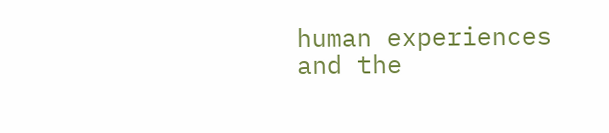human experiences and the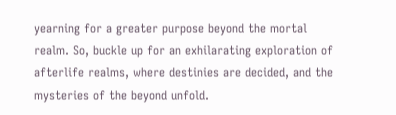yearning for a greater purpose beyond the mortal realm. So, buckle up for an exhilarating exploration of afterlife realms, where destinies are decided, and the mysteries of the beyond unfold.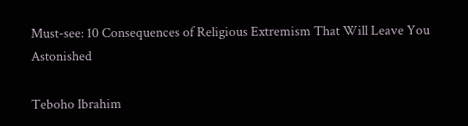Must-see: 10 Consequences of Religious Extremism That Will Leave You Astonished

Teboho Ibrahim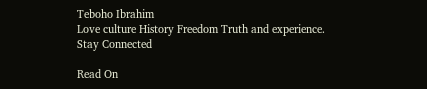Teboho Ibrahim
Love culture History Freedom Truth and experience.
Stay Connected

Read On